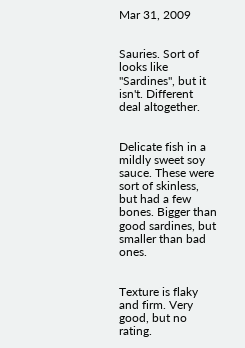Mar 31, 2009


Sauries. Sort of looks like "Sardines", but it isn't. Different deal altogether.


Delicate fish in a mildly sweet soy sauce. These were sort of skinless, but had a few bones. Bigger than good sardines, but smaller than bad ones.


Texture is flaky and firm. Very good, but no rating.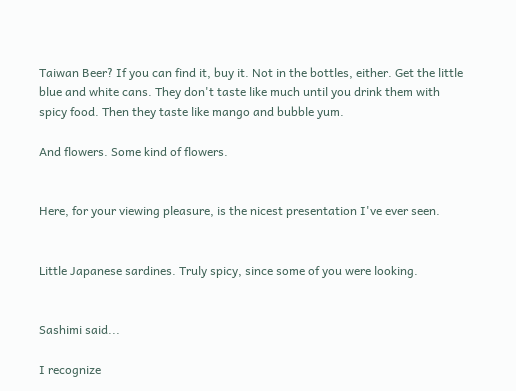Taiwan Beer? If you can find it, buy it. Not in the bottles, either. Get the little blue and white cans. They don't taste like much until you drink them with spicy food. Then they taste like mango and bubble yum.

And flowers. Some kind of flowers.


Here, for your viewing pleasure, is the nicest presentation I've ever seen.


Little Japanese sardines. Truly spicy, since some of you were looking.


Sashimi said...

I recognize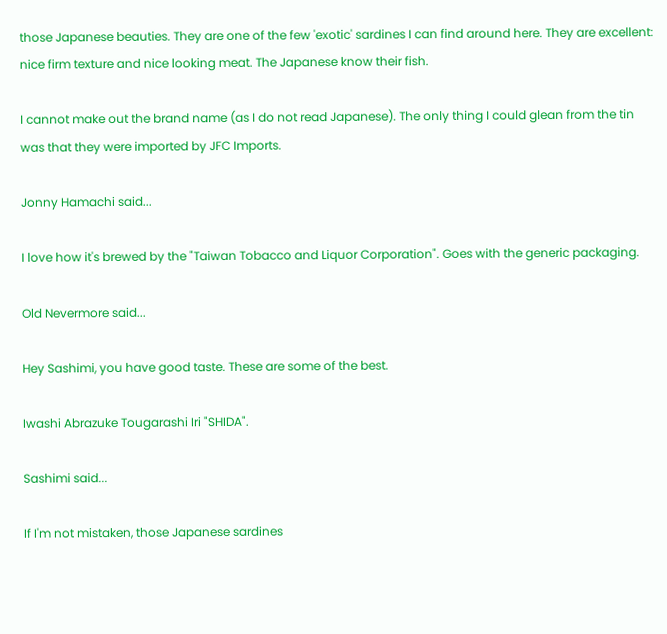those Japanese beauties. They are one of the few 'exotic' sardines I can find around here. They are excellent: nice firm texture and nice looking meat. The Japanese know their fish.

I cannot make out the brand name (as I do not read Japanese). The only thing I could glean from the tin was that they were imported by JFC Imports.

Jonny Hamachi said...

I love how it's brewed by the "Taiwan Tobacco and Liquor Corporation". Goes with the generic packaging.

Old Nevermore said...

Hey Sashimi, you have good taste. These are some of the best.

Iwashi Abrazuke Tougarashi Iri "SHIDA".

Sashimi said...

If I'm not mistaken, those Japanese sardines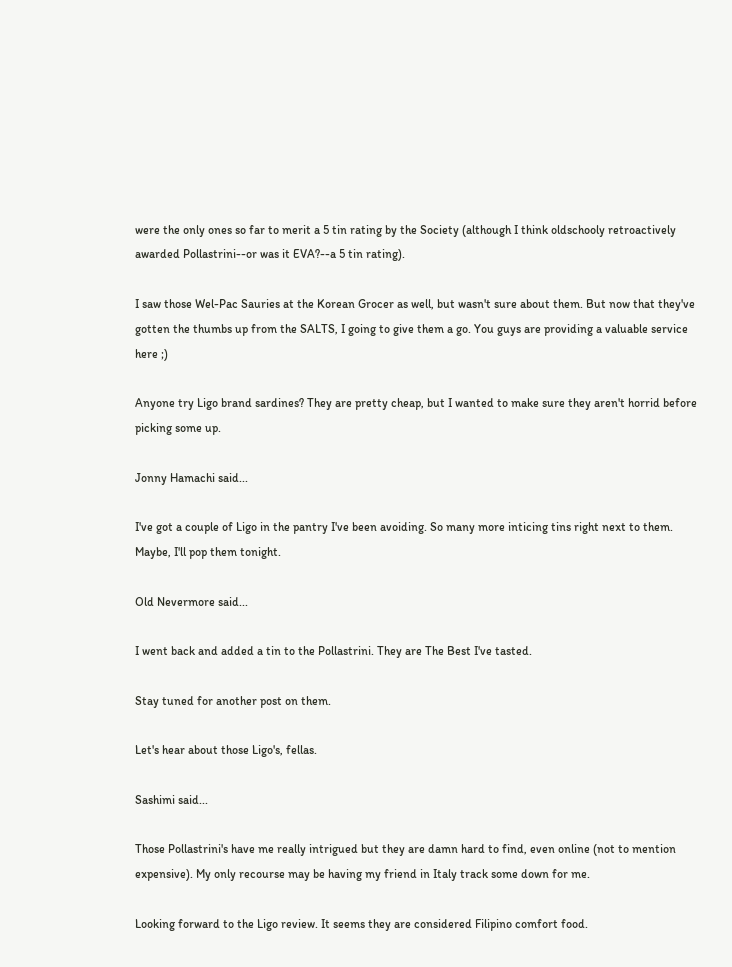were the only ones so far to merit a 5 tin rating by the Society (although I think oldschooly retroactively awarded Pollastrini--or was it EVA?--a 5 tin rating).

I saw those Wel-Pac Sauries at the Korean Grocer as well, but wasn't sure about them. But now that they've gotten the thumbs up from the SALTS, I going to give them a go. You guys are providing a valuable service here ;)

Anyone try Ligo brand sardines? They are pretty cheap, but I wanted to make sure they aren't horrid before picking some up.

Jonny Hamachi said...

I've got a couple of Ligo in the pantry I've been avoiding. So many more inticing tins right next to them. Maybe, I'll pop them tonight.

Old Nevermore said...

I went back and added a tin to the Pollastrini. They are The Best I've tasted.

Stay tuned for another post on them.

Let's hear about those Ligo's, fellas.

Sashimi said...

Those Pollastrini's have me really intrigued but they are damn hard to find, even online (not to mention expensive). My only recourse may be having my friend in Italy track some down for me.

Looking forward to the Ligo review. It seems they are considered Filipino comfort food.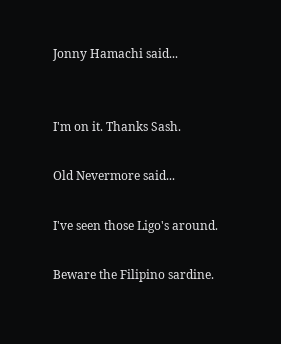Jonny Hamachi said...


I'm on it. Thanks Sash.

Old Nevermore said...

I've seen those Ligo's around.

Beware the Filipino sardine.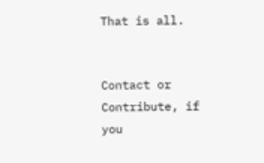That is all.


Contact or Contribute, if you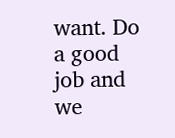want. Do a good job and we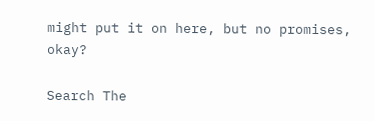might put it on here, but no promises, okay?

Search The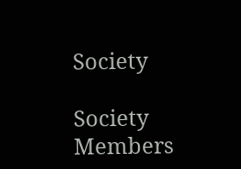Society

Society Members